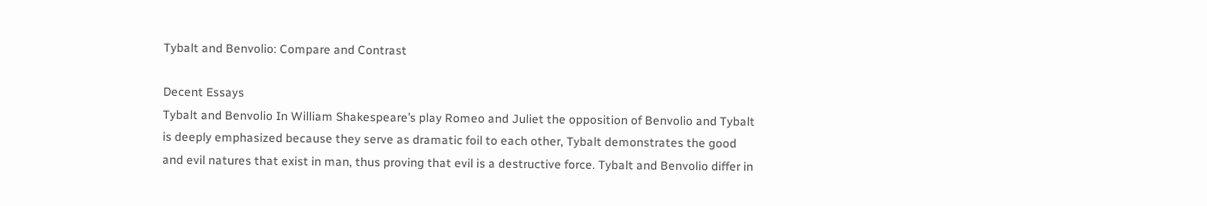Tybalt and Benvolio: Compare and Contrast

Decent Essays
Tybalt and Benvolio In William Shakespeare’s play Romeo and Juliet the opposition of Benvolio and Tybalt is deeply emphasized because they serve as dramatic foil to each other, Tybalt demonstrates the good and evil natures that exist in man, thus proving that evil is a destructive force. Tybalt and Benvolio differ in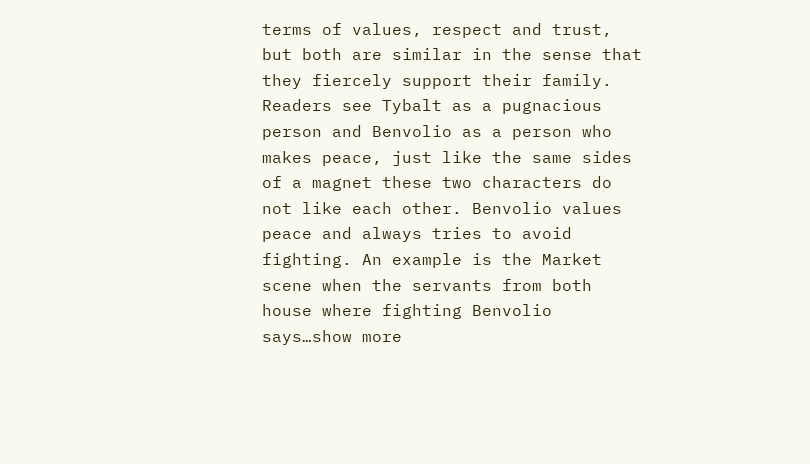terms of values, respect and trust, but both are similar in the sense that they fiercely support their family. Readers see Tybalt as a pugnacious person and Benvolio as a person who makes peace, just like the same sides of a magnet these two characters do not like each other. Benvolio values peace and always tries to avoid fighting. An example is the Market scene when the servants from both house where fighting Benvolio says…show more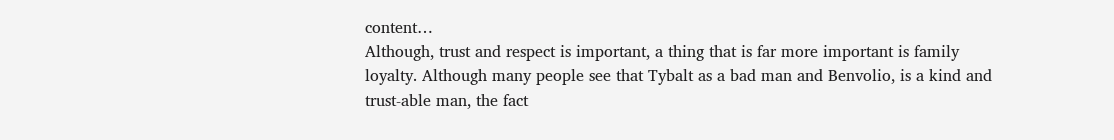content…
Although, trust and respect is important, a thing that is far more important is family loyalty. Although many people see that Tybalt as a bad man and Benvolio, is a kind and trust-able man, the fact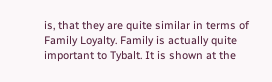is, that they are quite similar in terms of Family Loyalty. Family is actually quite important to Tybalt. It is shown at the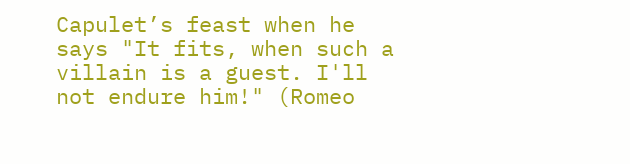Capulet’s feast when he says "It fits, when such a villain is a guest. I'll not endure him!" (Romeo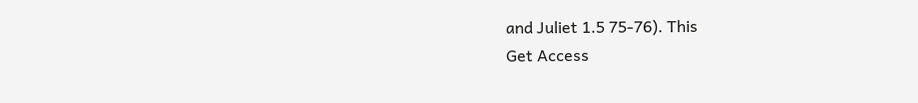and Juliet 1.5 75-76). This
Get Access